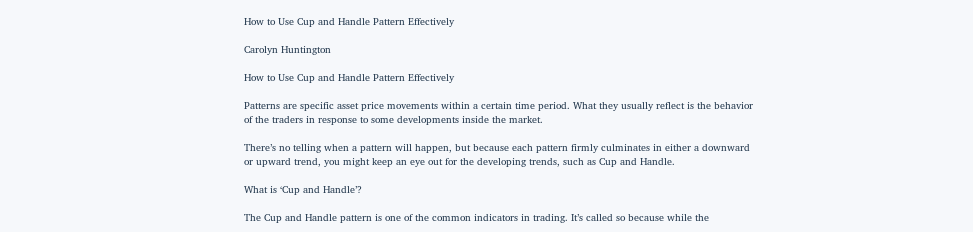How to Use Cup and Handle Pattern Effectively

Carolyn Huntington

How to Use Cup and Handle Pattern Effectively

Patterns are specific asset price movements within a certain time period. What they usually reflect is the behavior of the traders in response to some developments inside the market.

There’s no telling when a pattern will happen, but because each pattern firmly culminates in either a downward or upward trend, you might keep an eye out for the developing trends, such as Cup and Handle.

What is ‘Cup and Handle’?

The Cup and Handle pattern is one of the common indicators in trading. It’s called so because while the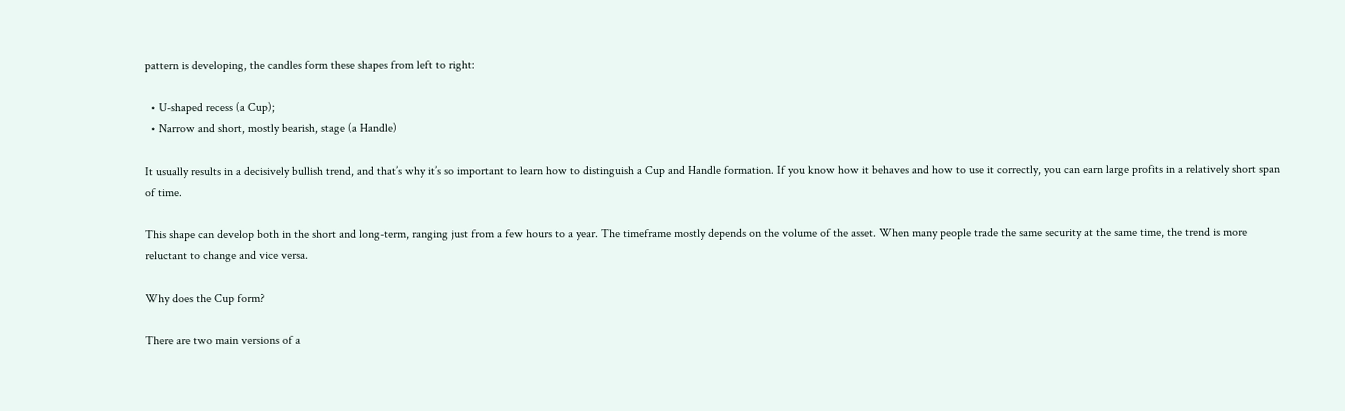pattern is developing, the candles form these shapes from left to right:

  • U-shaped recess (a Cup);
  • Narrow and short, mostly bearish, stage (a Handle)

It usually results in a decisively bullish trend, and that’s why it’s so important to learn how to distinguish a Cup and Handle formation. If you know how it behaves and how to use it correctly, you can earn large profits in a relatively short span of time.

This shape can develop both in the short and long-term, ranging just from a few hours to a year. The timeframe mostly depends on the volume of the asset. When many people trade the same security at the same time, the trend is more reluctant to change and vice versa.

Why does the Cup form?

There are two main versions of a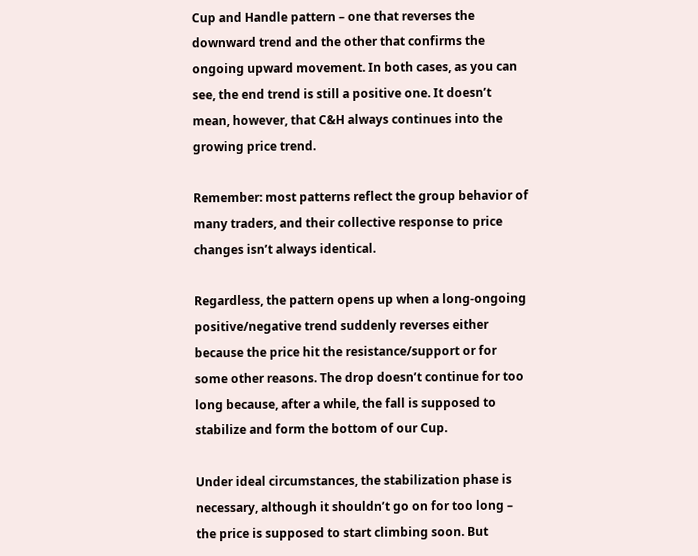Cup and Handle pattern – one that reverses the downward trend and the other that confirms the ongoing upward movement. In both cases, as you can see, the end trend is still a positive one. It doesn’t mean, however, that C&H always continues into the growing price trend.

Remember: most patterns reflect the group behavior of many traders, and their collective response to price changes isn’t always identical.

Regardless, the pattern opens up when a long-ongoing positive/negative trend suddenly reverses either because the price hit the resistance/support or for some other reasons. The drop doesn’t continue for too long because, after a while, the fall is supposed to stabilize and form the bottom of our Cup.

Under ideal circumstances, the stabilization phase is necessary, although it shouldn’t go on for too long – the price is supposed to start climbing soon. But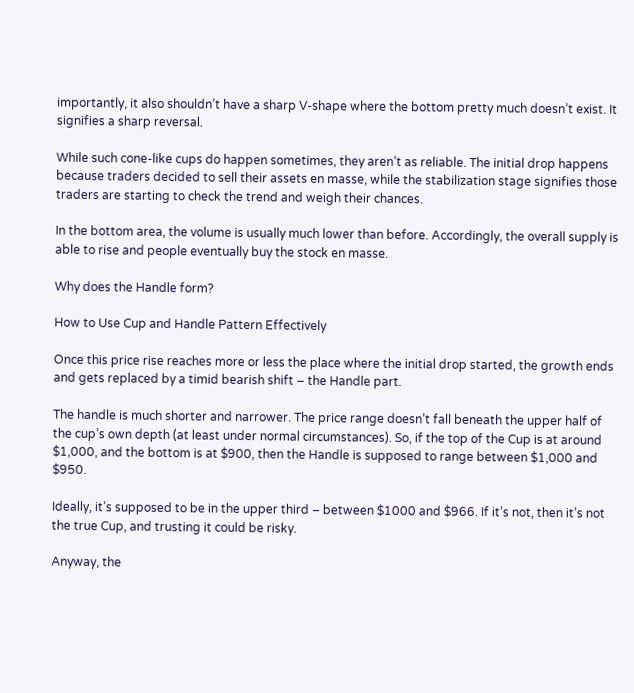importantly, it also shouldn’t have a sharp V-shape where the bottom pretty much doesn’t exist. It signifies a sharp reversal.

While such cone-like cups do happen sometimes, they aren’t as reliable. The initial drop happens because traders decided to sell their assets en masse, while the stabilization stage signifies those traders are starting to check the trend and weigh their chances.

In the bottom area, the volume is usually much lower than before. Accordingly, the overall supply is able to rise and people eventually buy the stock en masse.

Why does the Handle form?

How to Use Cup and Handle Pattern Effectively

Once this price rise reaches more or less the place where the initial drop started, the growth ends and gets replaced by a timid bearish shift – the Handle part.

The handle is much shorter and narrower. The price range doesn’t fall beneath the upper half of the cup’s own depth (at least under normal circumstances). So, if the top of the Cup is at around $1,000, and the bottom is at $900, then the Handle is supposed to range between $1,000 and $950.

Ideally, it’s supposed to be in the upper third – between $1000 and $966. If it’s not, then it’s not the true Cup, and trusting it could be risky.

Anyway, the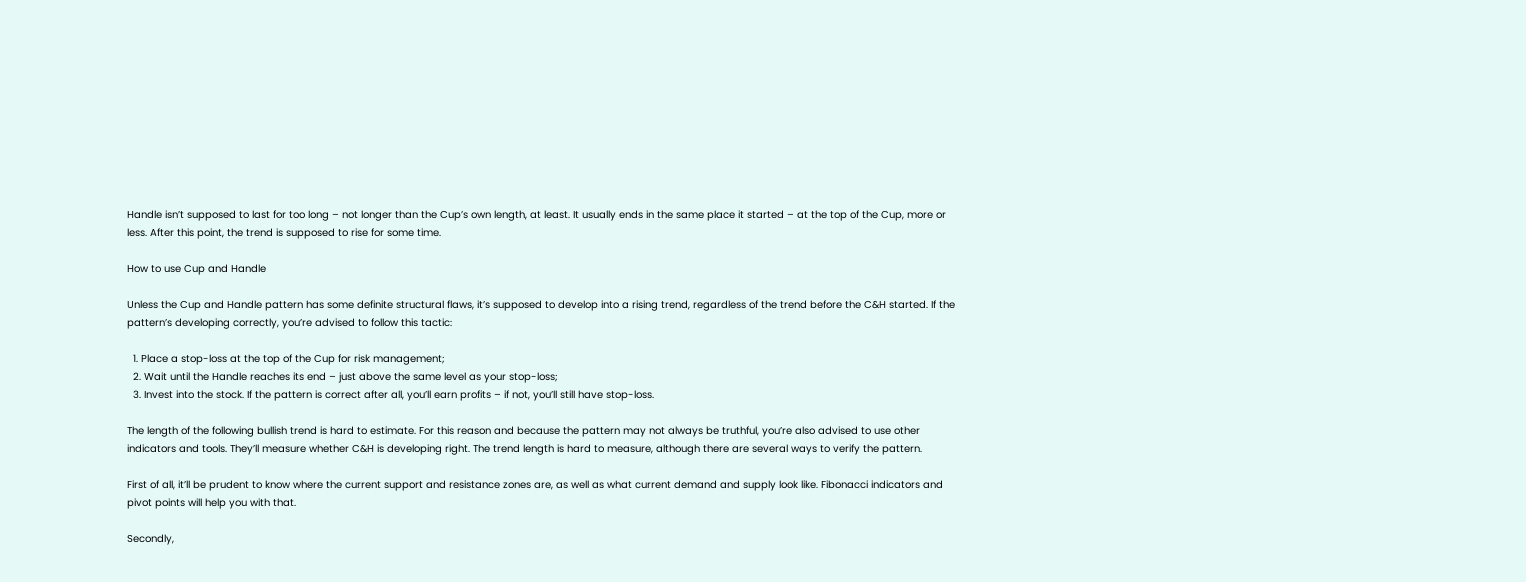Handle isn’t supposed to last for too long – not longer than the Cup’s own length, at least. It usually ends in the same place it started – at the top of the Cup, more or less. After this point, the trend is supposed to rise for some time.

How to use Cup and Handle

Unless the Cup and Handle pattern has some definite structural flaws, it’s supposed to develop into a rising trend, regardless of the trend before the C&H started. If the pattern’s developing correctly, you’re advised to follow this tactic:

  1. Place a stop-loss at the top of the Cup for risk management;
  2. Wait until the Handle reaches its end – just above the same level as your stop-loss;
  3. Invest into the stock. If the pattern is correct after all, you’ll earn profits – if not, you’ll still have stop-loss.

The length of the following bullish trend is hard to estimate. For this reason and because the pattern may not always be truthful, you’re also advised to use other indicators and tools. They’ll measure whether C&H is developing right. The trend length is hard to measure, although there are several ways to verify the pattern.

First of all, it’ll be prudent to know where the current support and resistance zones are, as well as what current demand and supply look like. Fibonacci indicators and pivot points will help you with that.

Secondly,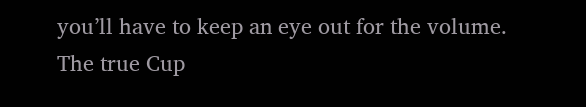you’ll have to keep an eye out for the volume. The true Cup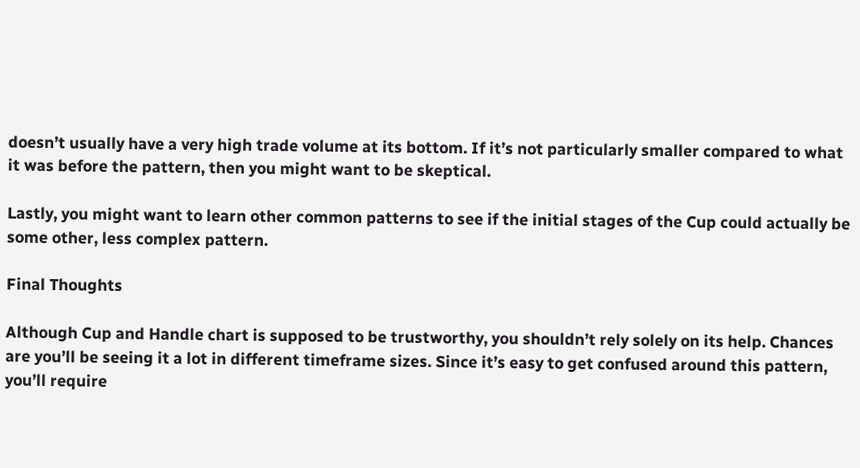doesn’t usually have a very high trade volume at its bottom. If it’s not particularly smaller compared to what it was before the pattern, then you might want to be skeptical.

Lastly, you might want to learn other common patterns to see if the initial stages of the Cup could actually be some other, less complex pattern.

Final Thoughts

Although Cup and Handle chart is supposed to be trustworthy, you shouldn’t rely solely on its help. Chances are you’ll be seeing it a lot in different timeframe sizes. Since it’s easy to get confused around this pattern, you’ll require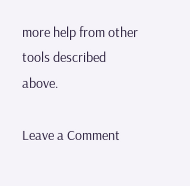more help from other tools described above.

Leave a Comment